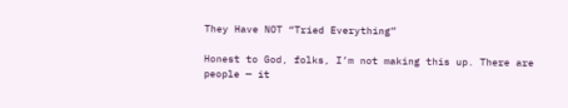They Have NOT “Tried Everything”

Honest to God, folks, I’m not making this up. There are people — it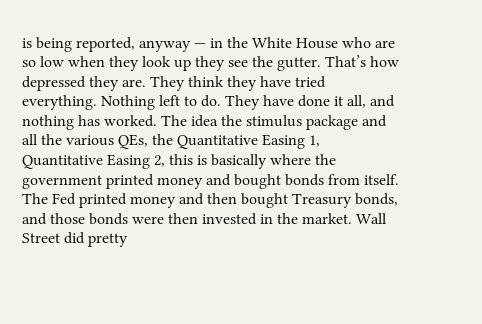is being reported, anyway — in the White House who are so low when they look up they see the gutter. That’s how depressed they are. They think they have tried everything. Nothing left to do. They have done it all, and nothing has worked. The idea the stimulus package and all the various QEs, the Quantitative Easing 1, Quantitative Easing 2, this is basically where the government printed money and bought bonds from itself. The Fed printed money and then bought Treasury bonds, and those bonds were then invested in the market. Wall Street did pretty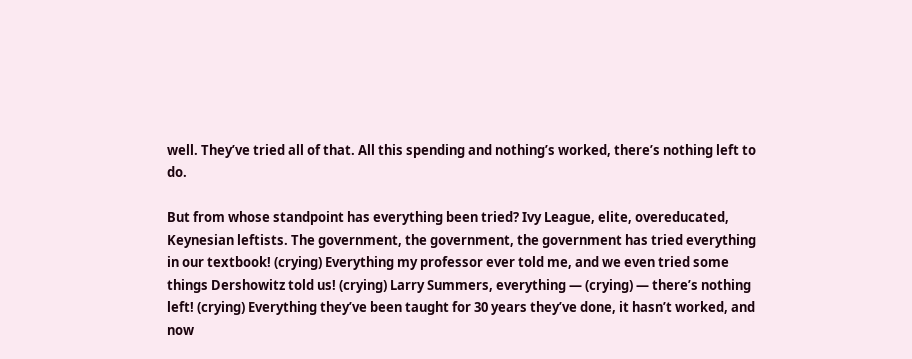well. They’ve tried all of that. All this spending and nothing’s worked, there’s nothing left to do.

But from whose standpoint has everything been tried? Ivy League, elite, overeducated, Keynesian leftists. The government, the government, the government has tried everything in our textbook! (crying) Everything my professor ever told me, and we even tried some things Dershowitz told us! (crying) Larry Summers, everything — (crying) — there’s nothing left! (crying) Everything they’ve been taught for 30 years they’ve done, it hasn’t worked, and now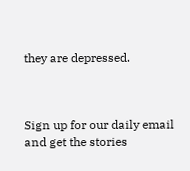they are depressed.



Sign up for our daily email and get the stories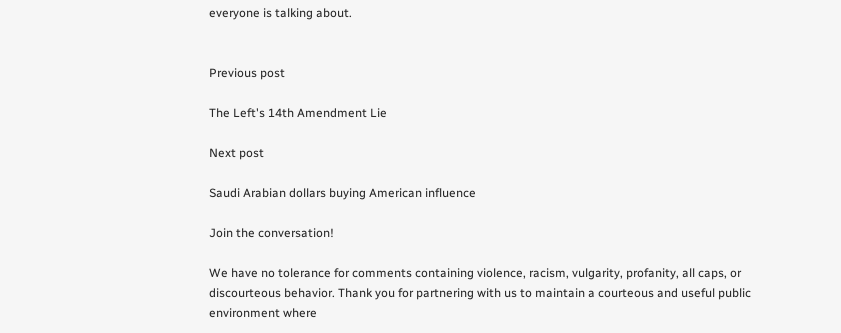everyone is talking about.


Previous post

The Left's 14th Amendment Lie

Next post

Saudi Arabian dollars buying American influence

Join the conversation!

We have no tolerance for comments containing violence, racism, vulgarity, profanity, all caps, or discourteous behavior. Thank you for partnering with us to maintain a courteous and useful public environment where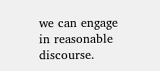we can engage in reasonable discourse.